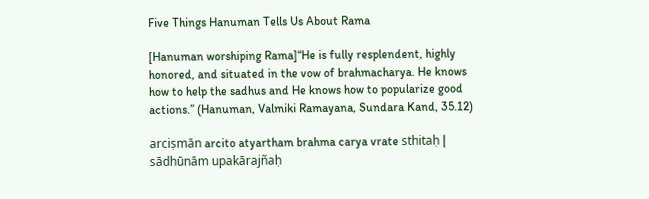Five Things Hanuman Tells Us About Rama

[Hanuman worshiping Rama]“He is fully resplendent, highly honored, and situated in the vow of brahmacharya. He knows how to help the sadhus and He knows how to popularize good actions.” (Hanuman, Valmiki Ramayana, Sundara Kand, 35.12)

arciṣmān arcito atyartham brahma carya vrate sthitaḥ |
sādhūnām upakārajñaḥ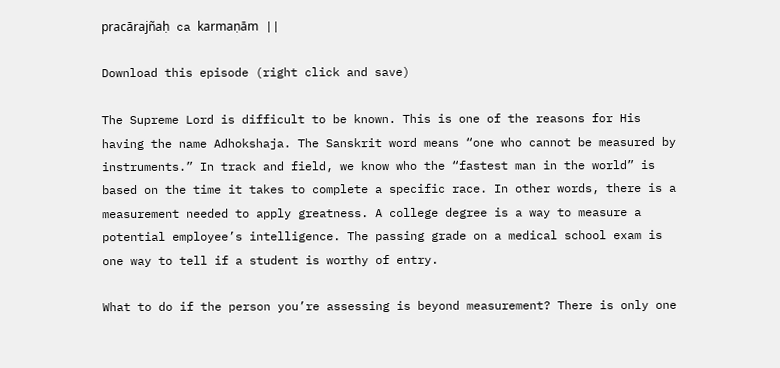pracārajñaḥ ca karmaṇām ||

Download this episode (right click and save)

The Supreme Lord is difficult to be known. This is one of the reasons for His having the name Adhokshaja. The Sanskrit word means “one who cannot be measured by instruments.” In track and field, we know who the “fastest man in the world” is based on the time it takes to complete a specific race. In other words, there is a measurement needed to apply greatness. A college degree is a way to measure a potential employee’s intelligence. The passing grade on a medical school exam is one way to tell if a student is worthy of entry.

What to do if the person you’re assessing is beyond measurement? There is only one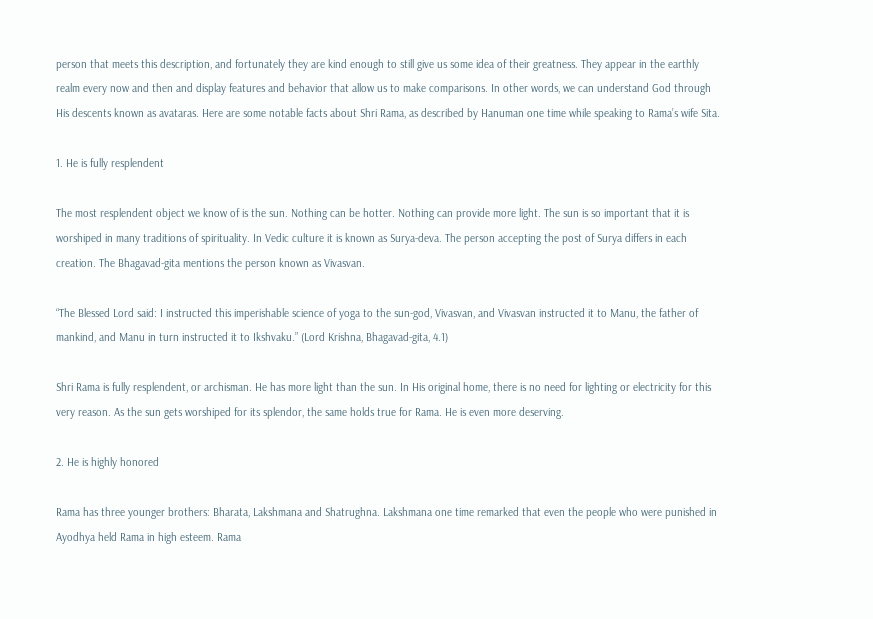person that meets this description, and fortunately they are kind enough to still give us some idea of their greatness. They appear in the earthly realm every now and then and display features and behavior that allow us to make comparisons. In other words, we can understand God through His descents known as avataras. Here are some notable facts about Shri Rama, as described by Hanuman one time while speaking to Rama’s wife Sita.

1. He is fully resplendent

The most resplendent object we know of is the sun. Nothing can be hotter. Nothing can provide more light. The sun is so important that it is worshiped in many traditions of spirituality. In Vedic culture it is known as Surya-deva. The person accepting the post of Surya differs in each creation. The Bhagavad-gita mentions the person known as Vivasvan.

“The Blessed Lord said: I instructed this imperishable science of yoga to the sun-god, Vivasvan, and Vivasvan instructed it to Manu, the father of mankind, and Manu in turn instructed it to Ikshvaku.” (Lord Krishna, Bhagavad-gita, 4.1)

Shri Rama is fully resplendent, or archisman. He has more light than the sun. In His original home, there is no need for lighting or electricity for this very reason. As the sun gets worshiped for its splendor, the same holds true for Rama. He is even more deserving.

2. He is highly honored

Rama has three younger brothers: Bharata, Lakshmana and Shatrughna. Lakshmana one time remarked that even the people who were punished in Ayodhya held Rama in high esteem. Rama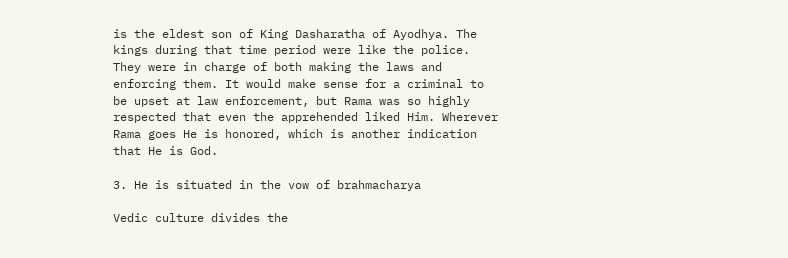is the eldest son of King Dasharatha of Ayodhya. The kings during that time period were like the police. They were in charge of both making the laws and enforcing them. It would make sense for a criminal to be upset at law enforcement, but Rama was so highly respected that even the apprehended liked Him. Wherever Rama goes He is honored, which is another indication that He is God.

3. He is situated in the vow of brahmacharya

Vedic culture divides the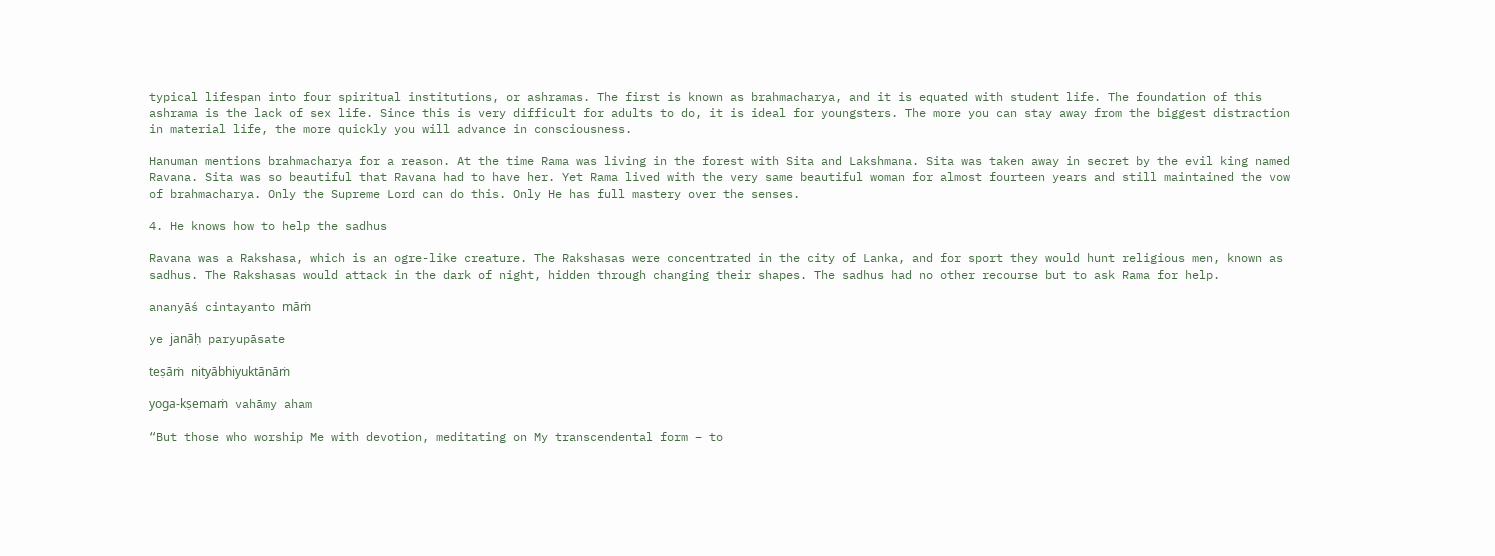typical lifespan into four spiritual institutions, or ashramas. The first is known as brahmacharya, and it is equated with student life. The foundation of this ashrama is the lack of sex life. Since this is very difficult for adults to do, it is ideal for youngsters. The more you can stay away from the biggest distraction in material life, the more quickly you will advance in consciousness.

Hanuman mentions brahmacharya for a reason. At the time Rama was living in the forest with Sita and Lakshmana. Sita was taken away in secret by the evil king named Ravana. Sita was so beautiful that Ravana had to have her. Yet Rama lived with the very same beautiful woman for almost fourteen years and still maintained the vow of brahmacharya. Only the Supreme Lord can do this. Only He has full mastery over the senses.

4. He knows how to help the sadhus

Ravana was a Rakshasa, which is an ogre-like creature. The Rakshasas were concentrated in the city of Lanka, and for sport they would hunt religious men, known as sadhus. The Rakshasas would attack in the dark of night, hidden through changing their shapes. The sadhus had no other recourse but to ask Rama for help.

ananyāś cintayanto māṁ

ye janāḥ paryupāsate

teṣāṁ nityābhiyuktānāṁ

yoga-kṣemaṁ vahāmy aham

“But those who worship Me with devotion, meditating on My transcendental form – to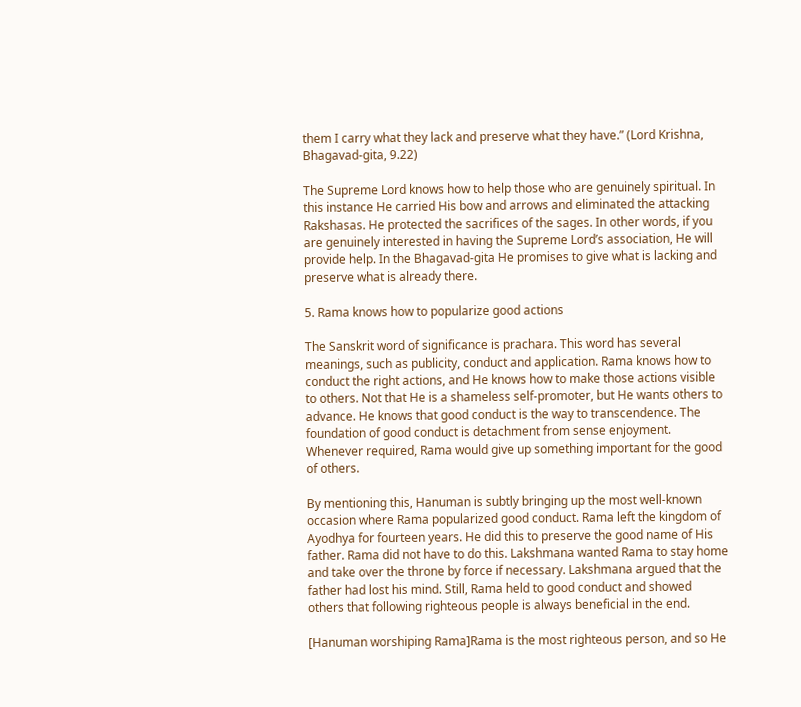them I carry what they lack and preserve what they have.” (Lord Krishna, Bhagavad-gita, 9.22)

The Supreme Lord knows how to help those who are genuinely spiritual. In this instance He carried His bow and arrows and eliminated the attacking Rakshasas. He protected the sacrifices of the sages. In other words, if you are genuinely interested in having the Supreme Lord’s association, He will provide help. In the Bhagavad-gita He promises to give what is lacking and preserve what is already there.

5. Rama knows how to popularize good actions

The Sanskrit word of significance is prachara. This word has several meanings, such as publicity, conduct and application. Rama knows how to conduct the right actions, and He knows how to make those actions visible to others. Not that He is a shameless self-promoter, but He wants others to advance. He knows that good conduct is the way to transcendence. The foundation of good conduct is detachment from sense enjoyment. Whenever required, Rama would give up something important for the good of others.

By mentioning this, Hanuman is subtly bringing up the most well-known occasion where Rama popularized good conduct. Rama left the kingdom of Ayodhya for fourteen years. He did this to preserve the good name of His father. Rama did not have to do this. Lakshmana wanted Rama to stay home and take over the throne by force if necessary. Lakshmana argued that the father had lost his mind. Still, Rama held to good conduct and showed others that following righteous people is always beneficial in the end.

[Hanuman worshiping Rama]Rama is the most righteous person, and so He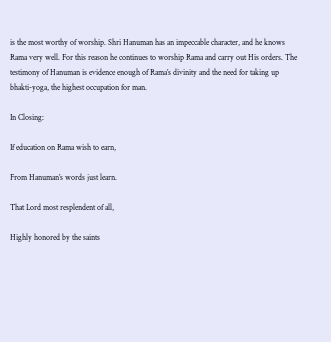is the most worthy of worship. Shri Hanuman has an impeccable character, and he knows Rama very well. For this reason he continues to worship Rama and carry out His orders. The testimony of Hanuman is evidence enough of Rama’s divinity and the need for taking up bhakti-yoga, the highest occupation for man.

In Closing:

If education on Rama wish to earn,

From Hanuman’s words just learn.

That Lord most resplendent of all,

Highly honored by the saints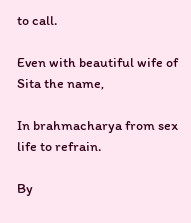to call.

Even with beautiful wife of Sita the name,

In brahmacharya from sex life to refrain.

By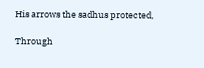His arrows the sadhus protected,

Through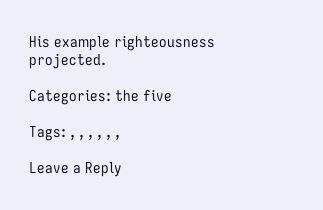His example righteousness projected.

Categories: the five

Tags: , , , , , ,

Leave a Reply